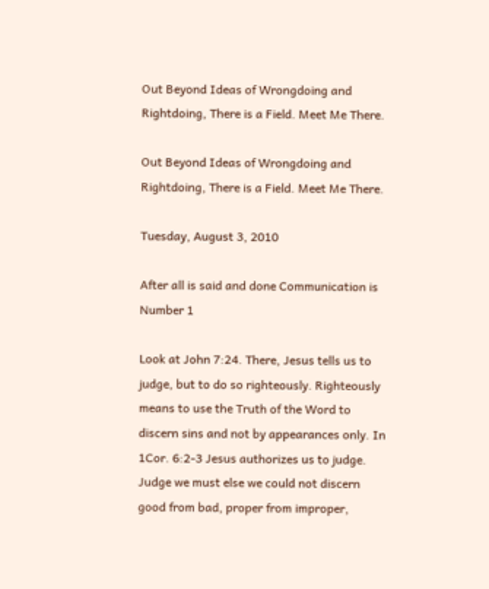Out Beyond Ideas of Wrongdoing and Rightdoing, There is a Field. Meet Me There.

Out Beyond Ideas of Wrongdoing and Rightdoing, There is a Field. Meet Me There.

Tuesday, August 3, 2010

After all is said and done Communication is Number 1

Look at John 7:24. There, Jesus tells us to judge, but to do so righteously. Righteously means to use the Truth of the Word to discern sins and not by appearances only. In 1Cor. 6:2-3 Jesus authorizes us to judge. Judge we must else we could not discern good from bad, proper from improper,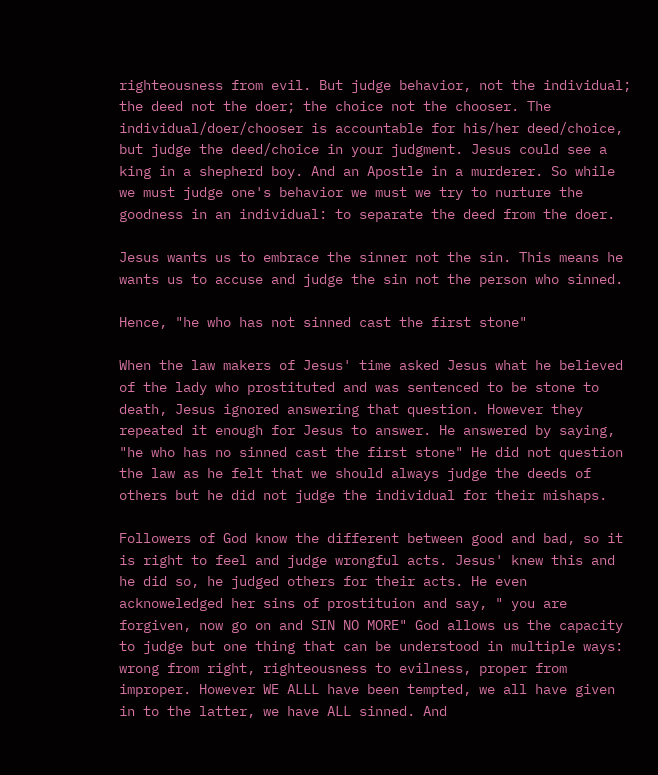righteousness from evil. But judge behavior, not the individual; the deed not the doer; the choice not the chooser. The individual/doer/chooser is accountable for his/her deed/choice, but judge the deed/choice in your judgment. Jesus could see a king in a shepherd boy. And an Apostle in a murderer. So while we must judge one's behavior we must we try to nurture the goodness in an individual: to separate the deed from the doer.

Jesus wants us to embrace the sinner not the sin. This means he wants us to accuse and judge the sin not the person who sinned.

Hence, "he who has not sinned cast the first stone"

When the law makers of Jesus' time asked Jesus what he believed of the lady who prostituted and was sentenced to be stone to death, Jesus ignored answering that question. However they repeated it enough for Jesus to answer. He answered by saying, "he who has no sinned cast the first stone" He did not question the law as he felt that we should always judge the deeds of others but he did not judge the individual for their mishaps.

Followers of God know the different between good and bad, so it is right to feel and judge wrongful acts. Jesus' knew this and he did so, he judged others for their acts. He even acknoweledged her sins of prostituion and say, " you are forgiven, now go on and SIN NO MORE" God allows us the capacity to judge but one thing that can be understood in multiple ways: wrong from right, righteousness to evilness, proper from improper. However WE ALLL have been tempted, we all have given in to the latter, we have ALL sinned. And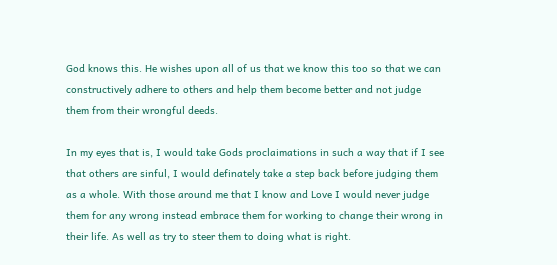God knows this. He wishes upon all of us that we know this too so that we can constructively adhere to others and help them become better and not judge them from their wrongful deeds.

In my eyes that is, I would take Gods proclaimations in such a way that if I see that others are sinful, I would definately take a step back before judging them as a whole. With those around me that I know and Love I would never judge them for any wrong instead embrace them for working to change their wrong in their life. As well as try to steer them to doing what is right.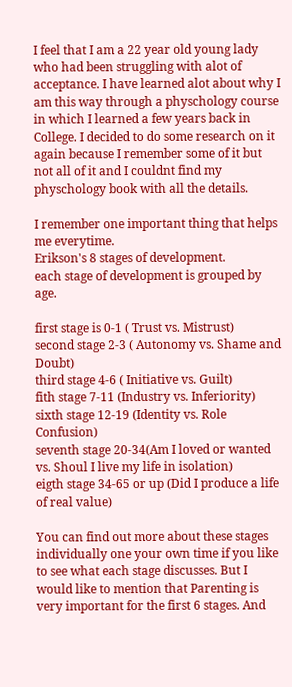I feel that I am a 22 year old young lady who had been struggling with alot of acceptance. I have learned alot about why I am this way through a physchology course in which I learned a few years back in College. I decided to do some research on it again because I remember some of it but not all of it and I couldnt find my physchology book with all the details.

I remember one important thing that helps me everytime.
Erikson's 8 stages of development.
each stage of development is grouped by age.

first stage is 0-1 ( Trust vs. Mistrust)
second stage 2-3 ( Autonomy vs. Shame and Doubt)
third stage 4-6 ( Initiative vs. Guilt)
fith stage 7-11 (Industry vs. Inferiority)
sixth stage 12-19 (Identity vs. Role Confusion)
seventh stage 20-34(Am I loved or wanted vs. Shoul I live my life in isolation)
eigth stage 34-65 or up (Did I produce a life of real value)

You can find out more about these stages individually one your own time if you like to see what each stage discusses. But I would like to mention that Parenting is very important for the first 6 stages. And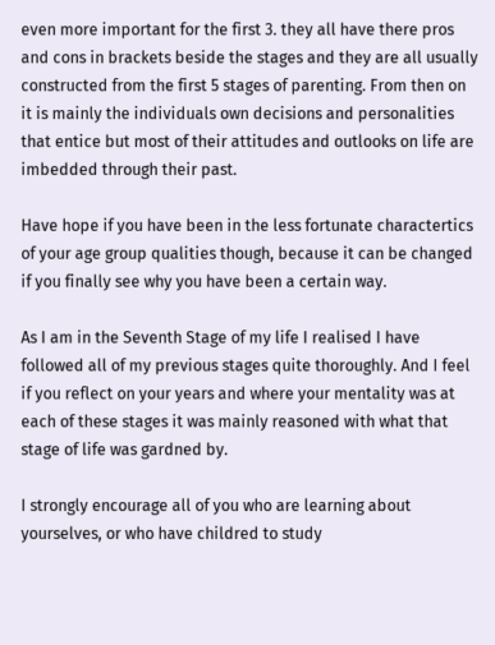even more important for the first 3. they all have there pros and cons in brackets beside the stages and they are all usually constructed from the first 5 stages of parenting. From then on it is mainly the individuals own decisions and personalities that entice but most of their attitudes and outlooks on life are imbedded through their past.

Have hope if you have been in the less fortunate charactertics of your age group qualities though, because it can be changed if you finally see why you have been a certain way.

As I am in the Seventh Stage of my life I realised I have followed all of my previous stages quite thoroughly. And I feel if you reflect on your years and where your mentality was at each of these stages it was mainly reasoned with what that stage of life was gardned by.

I strongly encourage all of you who are learning about yourselves, or who have childred to study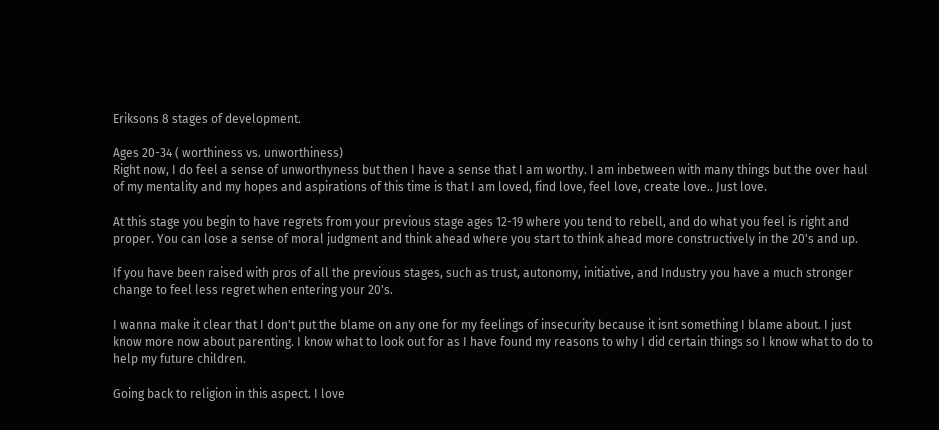Eriksons 8 stages of development.

Ages 20-34 ( worthiness vs. unworthiness)
Right now, I do feel a sense of unworthyness but then I have a sense that I am worthy. I am inbetween with many things but the over haul of my mentality and my hopes and aspirations of this time is that I am loved, find love, feel love, create love.. Just love.

At this stage you begin to have regrets from your previous stage ages 12-19 where you tend to rebell, and do what you feel is right and proper. You can lose a sense of moral judgment and think ahead where you start to think ahead more constructively in the 20's and up.

If you have been raised with pros of all the previous stages, such as trust, autonomy, initiative, and Industry you have a much stronger change to feel less regret when entering your 20's.

I wanna make it clear that I don't put the blame on any one for my feelings of insecurity because it isnt something I blame about. I just know more now about parenting. I know what to look out for as I have found my reasons to why I did certain things so I know what to do to help my future children.

Going back to religion in this aspect. I love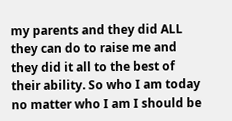my parents and they did ALL they can do to raise me and they did it all to the best of their ability. So who I am today no matter who I am I should be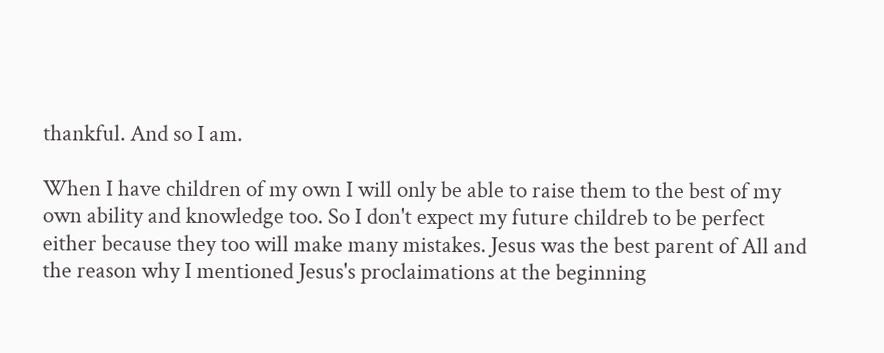thankful. And so I am.

When I have children of my own I will only be able to raise them to the best of my own ability and knowledge too. So I don't expect my future childreb to be perfect either because they too will make many mistakes. Jesus was the best parent of All and the reason why I mentioned Jesus's proclaimations at the beginning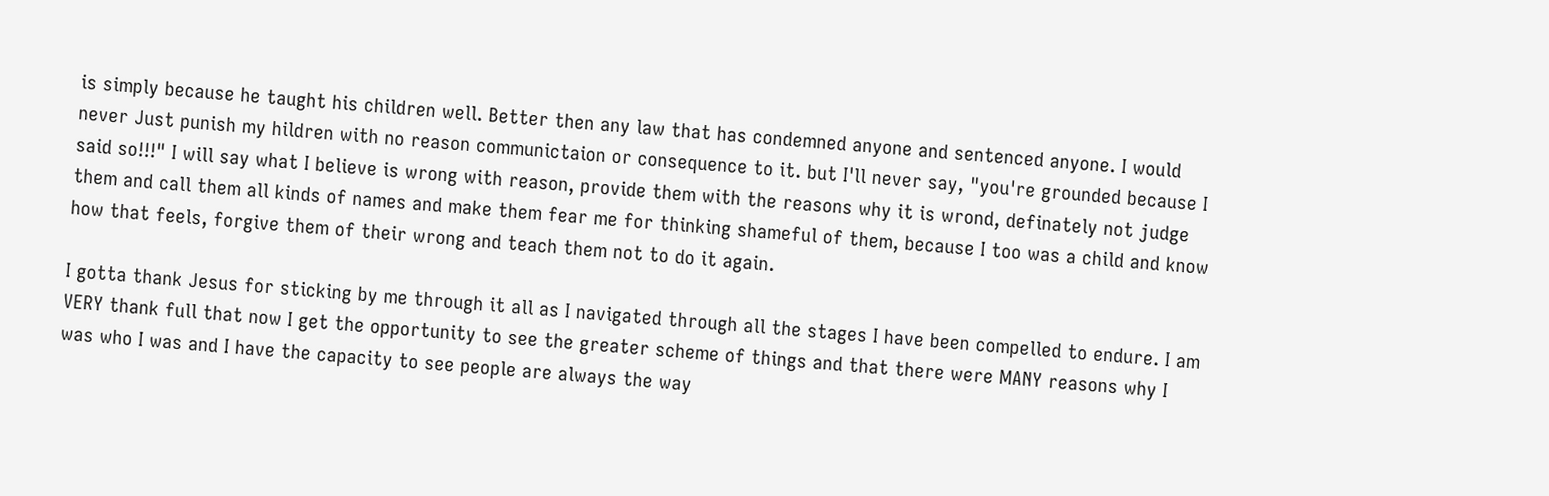is simply because he taught his children well. Better then any law that has condemned anyone and sentenced anyone. I would never Just punish my hildren with no reason communictaion or consequence to it. but I'll never say, "you're grounded because I said so!!!" I will say what I believe is wrong with reason, provide them with the reasons why it is wrond, definately not judge them and call them all kinds of names and make them fear me for thinking shameful of them, because I too was a child and know how that feels, forgive them of their wrong and teach them not to do it again.

I gotta thank Jesus for sticking by me through it all as I navigated through all the stages I have been compelled to endure. I am VERY thank full that now I get the opportunity to see the greater scheme of things and that there were MANY reasons why I was who I was and I have the capacity to see people are always the way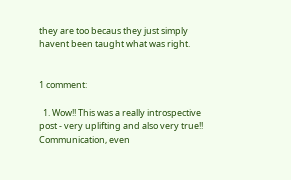they are too becaus they just simply havent been taught what was right.


1 comment:

  1. Wow!! This was a really introspective post - very uplifting and also very true!! Communication, even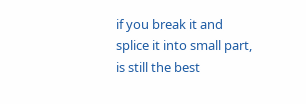if you break it and splice it into small part, is still the best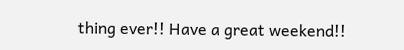thing ever!! Have a great weekend!!